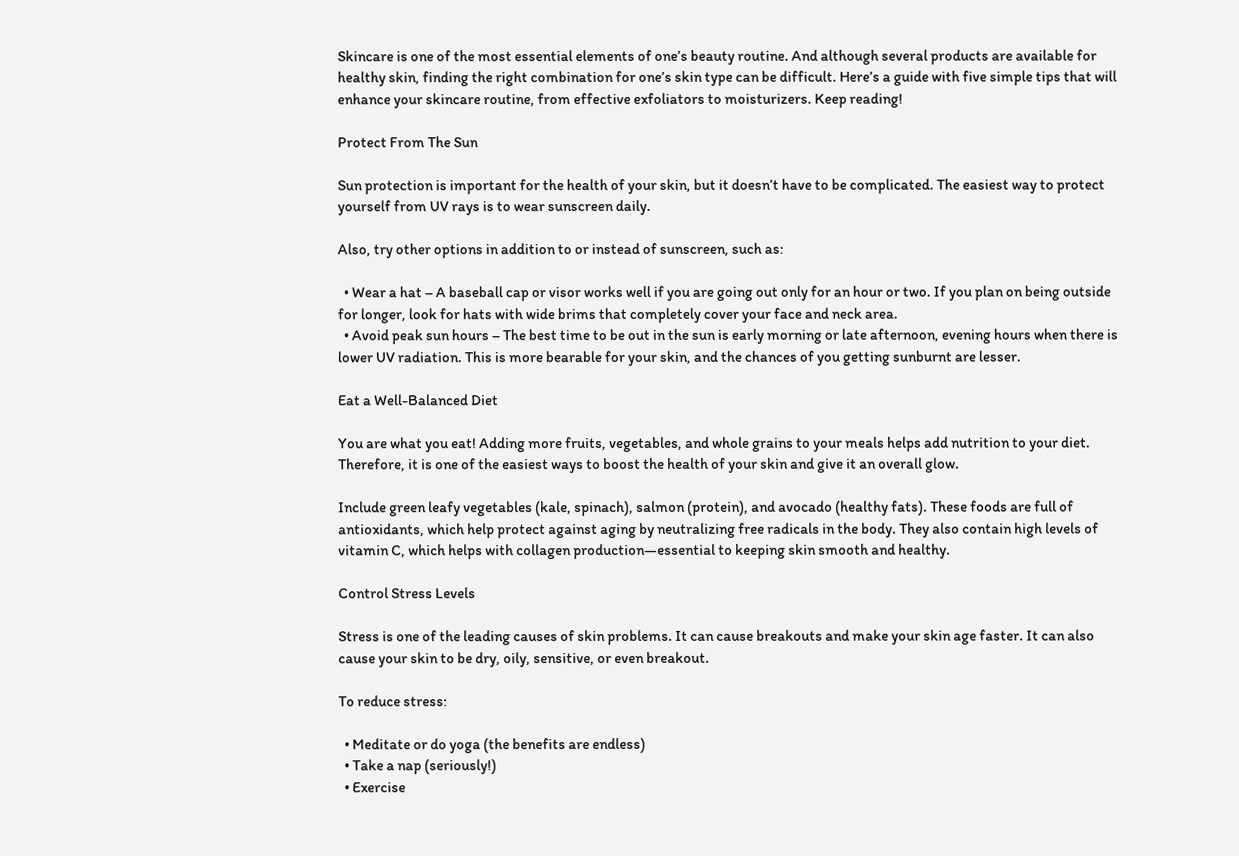Skincare is one of the most essential elements of one’s beauty routine. And although several products are available for healthy skin, finding the right combination for one’s skin type can be difficult. Here’s a guide with five simple tips that will enhance your skincare routine, from effective exfoliators to moisturizers. Keep reading!

Protect From The Sun

Sun protection is important for the health of your skin, but it doesn’t have to be complicated. The easiest way to protect yourself from UV rays is to wear sunscreen daily.

Also, try other options in addition to or instead of sunscreen, such as:

  • Wear a hat – A baseball cap or visor works well if you are going out only for an hour or two. If you plan on being outside for longer, look for hats with wide brims that completely cover your face and neck area.
  • Avoid peak sun hours – The best time to be out in the sun is early morning or late afternoon, evening hours when there is lower UV radiation. This is more bearable for your skin, and the chances of you getting sunburnt are lesser.

Eat a Well-Balanced Diet

You are what you eat! Adding more fruits, vegetables, and whole grains to your meals helps add nutrition to your diet. Therefore, it is one of the easiest ways to boost the health of your skin and give it an overall glow.

Include green leafy vegetables (kale, spinach), salmon (protein), and avocado (healthy fats). These foods are full of antioxidants, which help protect against aging by neutralizing free radicals in the body. They also contain high levels of vitamin C, which helps with collagen production—essential to keeping skin smooth and healthy.

Control Stress Levels

Stress is one of the leading causes of skin problems. It can cause breakouts and make your skin age faster. It can also cause your skin to be dry, oily, sensitive, or even breakout.

To reduce stress:

  • Meditate or do yoga (the benefits are endless)
  • Take a nap (seriously!)
  • Exercise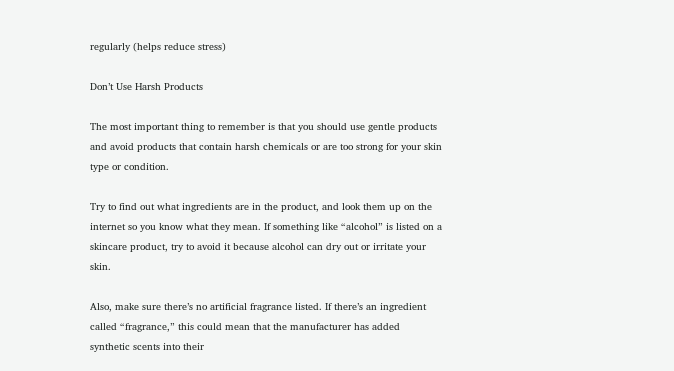regularly (helps reduce stress)

Don’t Use Harsh Products

The most important thing to remember is that you should use gentle products and avoid products that contain harsh chemicals or are too strong for your skin type or condition.

Try to find out what ingredients are in the product, and look them up on the internet so you know what they mean. If something like “alcohol” is listed on a skincare product, try to avoid it because alcohol can dry out or irritate your skin.

Also, make sure there’s no artificial fragrance listed. If there’s an ingredient called “fragrance,” this could mean that the manufacturer has added synthetic scents into their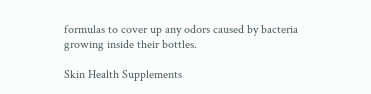formulas to cover up any odors caused by bacteria growing inside their bottles.

Skin Health Supplements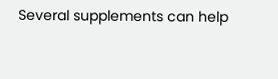Several supplements can help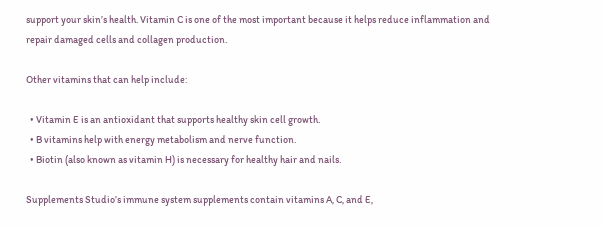support your skin’s health. Vitamin C is one of the most important because it helps reduce inflammation and repair damaged cells and collagen production.

Other vitamins that can help include:

  • Vitamin E is an antioxidant that supports healthy skin cell growth.
  • B vitamins help with energy metabolism and nerve function.
  • Biotin (also known as vitamin H) is necessary for healthy hair and nails.

Supplements Studio’s immune system supplements contain vitamins A, C, and E,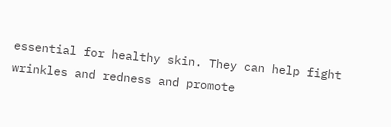essential for healthy skin. They can help fight wrinkles and redness and promote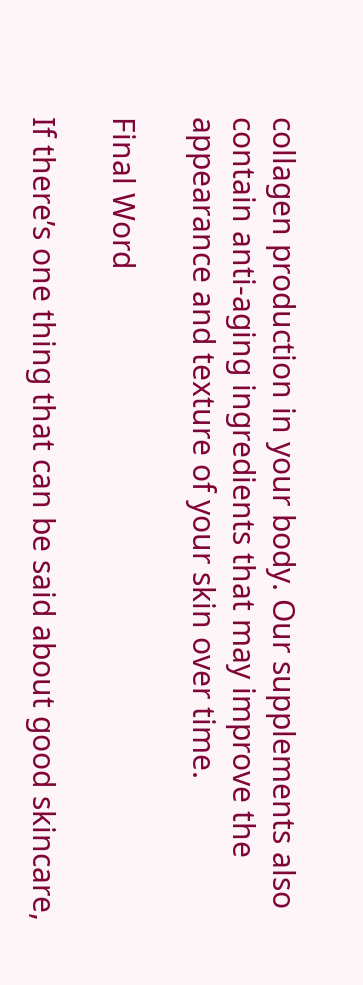collagen production in your body. Our supplements also contain anti-aging ingredients that may improve the appearance and texture of your skin over time.

Final Word

If there’s one thing that can be said about good skincare,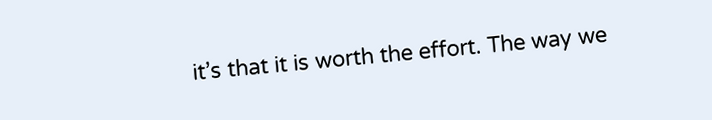it’s that it is worth the effort. The way we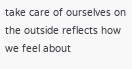take care of ourselves on the outside reflects how we feel about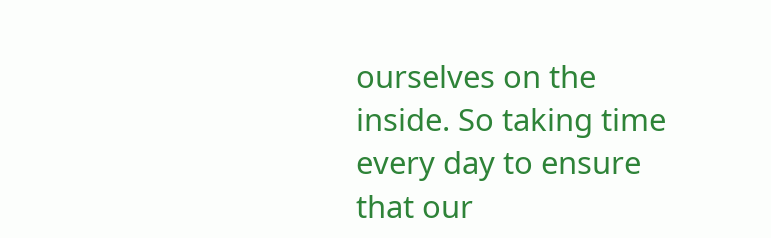ourselves on the inside. So taking time every day to ensure that our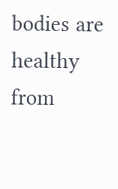bodies are healthy from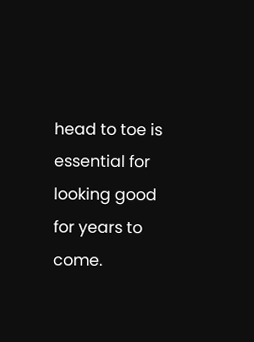head to toe is essential for looking good for years to come.